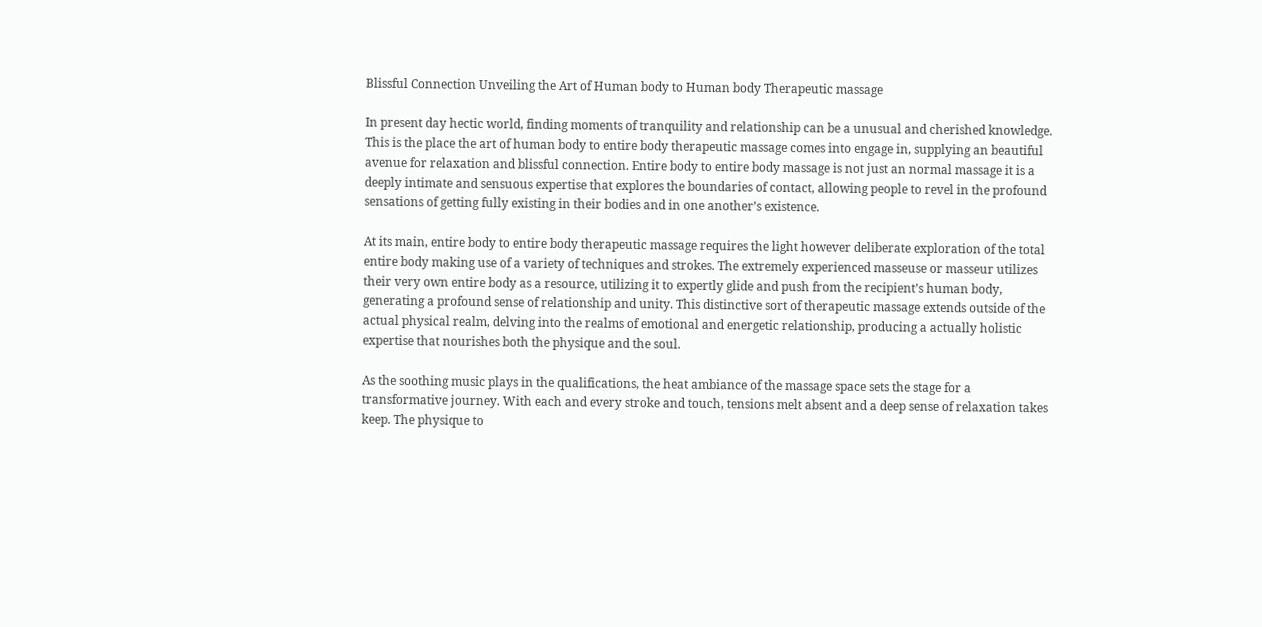Blissful Connection Unveiling the Art of Human body to Human body Therapeutic massage

In present day hectic world, finding moments of tranquility and relationship can be a unusual and cherished knowledge. This is the place the art of human body to entire body therapeutic massage comes into engage in, supplying an beautiful avenue for relaxation and blissful connection. Entire body to entire body massage is not just an normal massage it is a deeply intimate and sensuous expertise that explores the boundaries of contact, allowing people to revel in the profound sensations of getting fully existing in their bodies and in one another’s existence.

At its main, entire body to entire body therapeutic massage requires the light however deliberate exploration of the total entire body making use of a variety of techniques and strokes. The extremely experienced masseuse or masseur utilizes their very own entire body as a resource, utilizing it to expertly glide and push from the recipient’s human body, generating a profound sense of relationship and unity. This distinctive sort of therapeutic massage extends outside of the actual physical realm, delving into the realms of emotional and energetic relationship, producing a actually holistic expertise that nourishes both the physique and the soul.

As the soothing music plays in the qualifications, the heat ambiance of the massage space sets the stage for a transformative journey. With each and every stroke and touch, tensions melt absent and a deep sense of relaxation takes keep. The physique to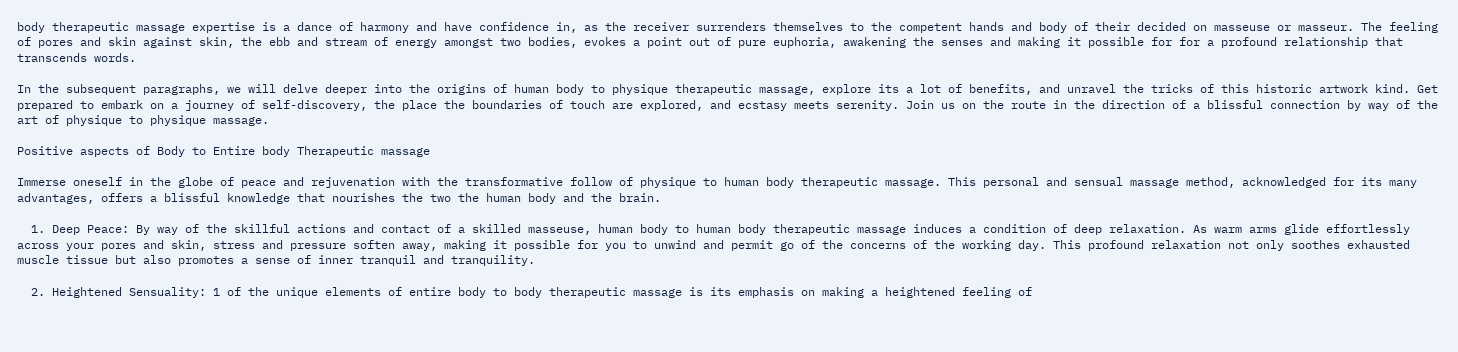body therapeutic massage expertise is a dance of harmony and have confidence in, as the receiver surrenders themselves to the competent hands and body of their decided on masseuse or masseur. The feeling of pores and skin against skin, the ebb and stream of energy amongst two bodies, evokes a point out of pure euphoria, awakening the senses and making it possible for for a profound relationship that transcends words.

In the subsequent paragraphs, we will delve deeper into the origins of human body to physique therapeutic massage, explore its a lot of benefits, and unravel the tricks of this historic artwork kind. Get prepared to embark on a journey of self-discovery, the place the boundaries of touch are explored, and ecstasy meets serenity. Join us on the route in the direction of a blissful connection by way of the art of physique to physique massage.

Positive aspects of Body to Entire body Therapeutic massage

Immerse oneself in the globe of peace and rejuvenation with the transformative follow of physique to human body therapeutic massage. This personal and sensual massage method, acknowledged for its many advantages, offers a blissful knowledge that nourishes the two the human body and the brain.

  1. Deep Peace: By way of the skillful actions and contact of a skilled masseuse, human body to human body therapeutic massage induces a condition of deep relaxation. As warm arms glide effortlessly across your pores and skin, stress and pressure soften away, making it possible for you to unwind and permit go of the concerns of the working day. This profound relaxation not only soothes exhausted muscle tissue but also promotes a sense of inner tranquil and tranquility.

  2. Heightened Sensuality: 1 of the unique elements of entire body to body therapeutic massage is its emphasis on making a heightened feeling of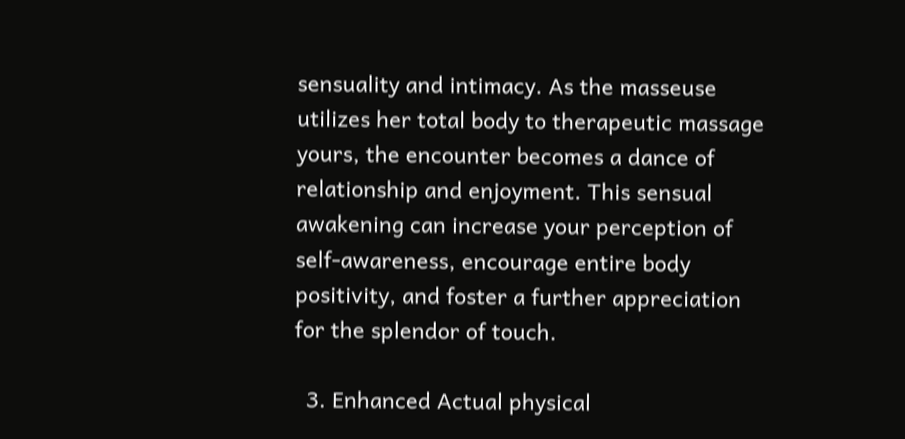sensuality and intimacy. As the masseuse utilizes her total body to therapeutic massage yours, the encounter becomes a dance of relationship and enjoyment. This sensual awakening can increase your perception of self-awareness, encourage entire body positivity, and foster a further appreciation for the splendor of touch.

  3. Enhanced Actual physical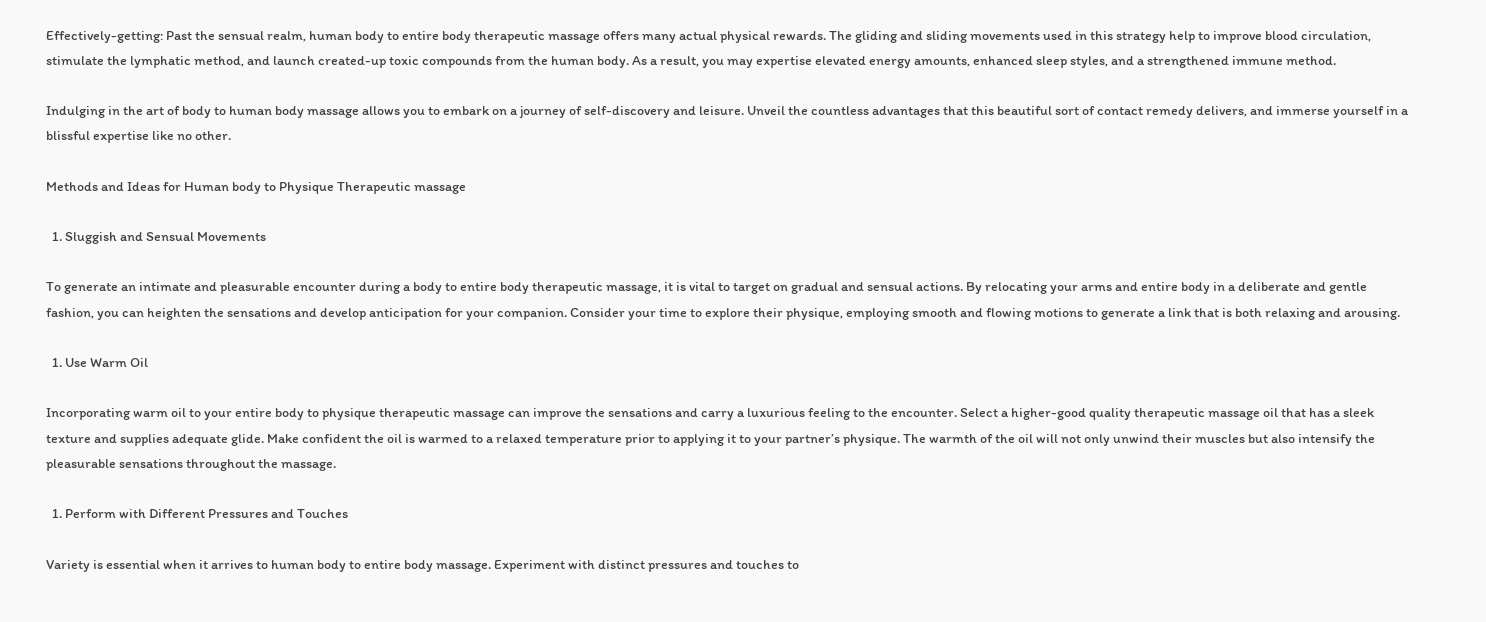Effectively-getting: Past the sensual realm, human body to entire body therapeutic massage offers many actual physical rewards. The gliding and sliding movements used in this strategy help to improve blood circulation, stimulate the lymphatic method, and launch created-up toxic compounds from the human body. As a result, you may expertise elevated energy amounts, enhanced sleep styles, and a strengthened immune method.

Indulging in the art of body to human body massage allows you to embark on a journey of self-discovery and leisure. Unveil the countless advantages that this beautiful sort of contact remedy delivers, and immerse yourself in a blissful expertise like no other.

Methods and Ideas for Human body to Physique Therapeutic massage

  1. Sluggish and Sensual Movements

To generate an intimate and pleasurable encounter during a body to entire body therapeutic massage, it is vital to target on gradual and sensual actions. By relocating your arms and entire body in a deliberate and gentle fashion, you can heighten the sensations and develop anticipation for your companion. Consider your time to explore their physique, employing smooth and flowing motions to generate a link that is both relaxing and arousing.

  1. Use Warm Oil

Incorporating warm oil to your entire body to physique therapeutic massage can improve the sensations and carry a luxurious feeling to the encounter. Select a higher-good quality therapeutic massage oil that has a sleek texture and supplies adequate glide. Make confident the oil is warmed to a relaxed temperature prior to applying it to your partner’s physique. The warmth of the oil will not only unwind their muscles but also intensify the pleasurable sensations throughout the massage.

  1. Perform with Different Pressures and Touches

Variety is essential when it arrives to human body to entire body massage. Experiment with distinct pressures and touches to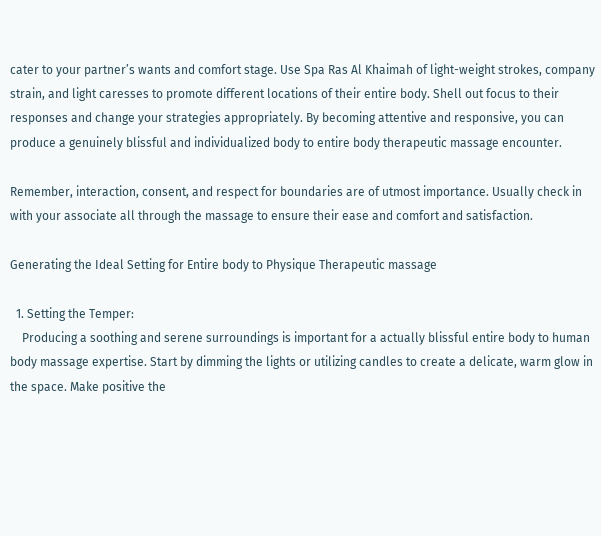cater to your partner’s wants and comfort stage. Use Spa Ras Al Khaimah of light-weight strokes, company strain, and light caresses to promote different locations of their entire body. Shell out focus to their responses and change your strategies appropriately. By becoming attentive and responsive, you can produce a genuinely blissful and individualized body to entire body therapeutic massage encounter.

Remember, interaction, consent, and respect for boundaries are of utmost importance. Usually check in with your associate all through the massage to ensure their ease and comfort and satisfaction.

Generating the Ideal Setting for Entire body to Physique Therapeutic massage

  1. Setting the Temper:
    Producing a soothing and serene surroundings is important for a actually blissful entire body to human body massage expertise. Start by dimming the lights or utilizing candles to create a delicate, warm glow in the space. Make positive the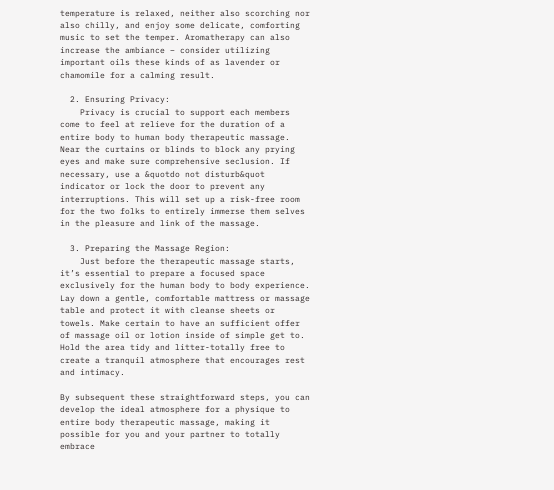temperature is relaxed, neither also scorching nor also chilly, and enjoy some delicate, comforting music to set the temper. Aromatherapy can also increase the ambiance – consider utilizing important oils these kinds of as lavender or chamomile for a calming result.

  2. Ensuring Privacy:
    Privacy is crucial to support each members come to feel at relieve for the duration of a entire body to human body therapeutic massage. Near the curtains or blinds to block any prying eyes and make sure comprehensive seclusion. If necessary, use a &quotdo not disturb&quot indicator or lock the door to prevent any interruptions. This will set up a risk-free room for the two folks to entirely immerse them selves in the pleasure and link of the massage.

  3. Preparing the Massage Region:
    Just before the therapeutic massage starts, it’s essential to prepare a focused space exclusively for the human body to body experience. Lay down a gentle, comfortable mattress or massage table and protect it with cleanse sheets or towels. Make certain to have an sufficient offer of massage oil or lotion inside of simple get to. Hold the area tidy and litter-totally free to create a tranquil atmosphere that encourages rest and intimacy.

By subsequent these straightforward steps, you can develop the ideal atmosphere for a physique to entire body therapeutic massage, making it possible for you and your partner to totally embrace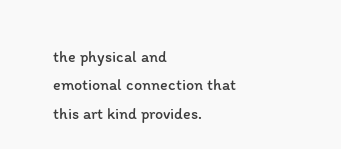the physical and emotional connection that this art kind provides.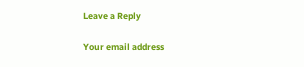Leave a Reply

Your email address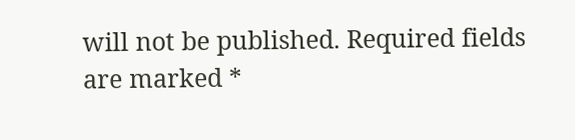will not be published. Required fields are marked *